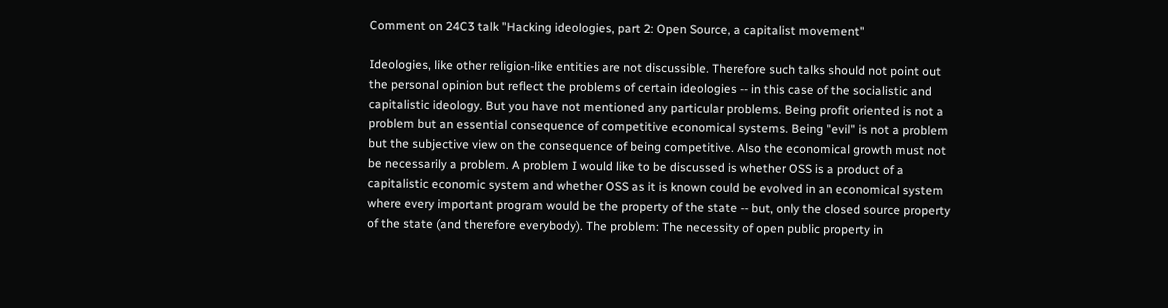Comment on 24C3 talk "Hacking ideologies, part 2: Open Source, a capitalist movement"

Ideologies, like other religion-like entities are not discussible. Therefore such talks should not point out the personal opinion but reflect the problems of certain ideologies -- in this case of the socialistic and capitalistic ideology. But you have not mentioned any particular problems. Being profit oriented is not a problem but an essential consequence of competitive economical systems. Being "evil" is not a problem but the subjective view on the consequence of being competitive. Also the economical growth must not be necessarily a problem. A problem I would like to be discussed is whether OSS is a product of a capitalistic economic system and whether OSS as it is known could be evolved in an economical system where every important program would be the property of the state -- but, only the closed source property of the state (and therefore everybody). The problem: The necessity of open public property in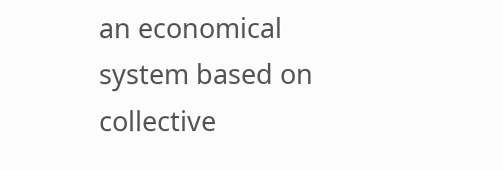an economical system based on collective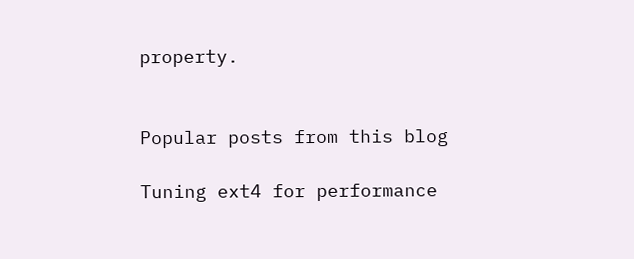property.


Popular posts from this blog

Tuning ext4 for performance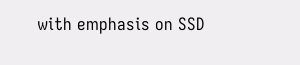with emphasis on SSD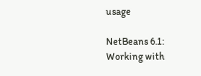usage

NetBeans 6.1: Working with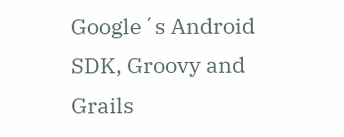Google´s Android SDK, Groovy and Grails